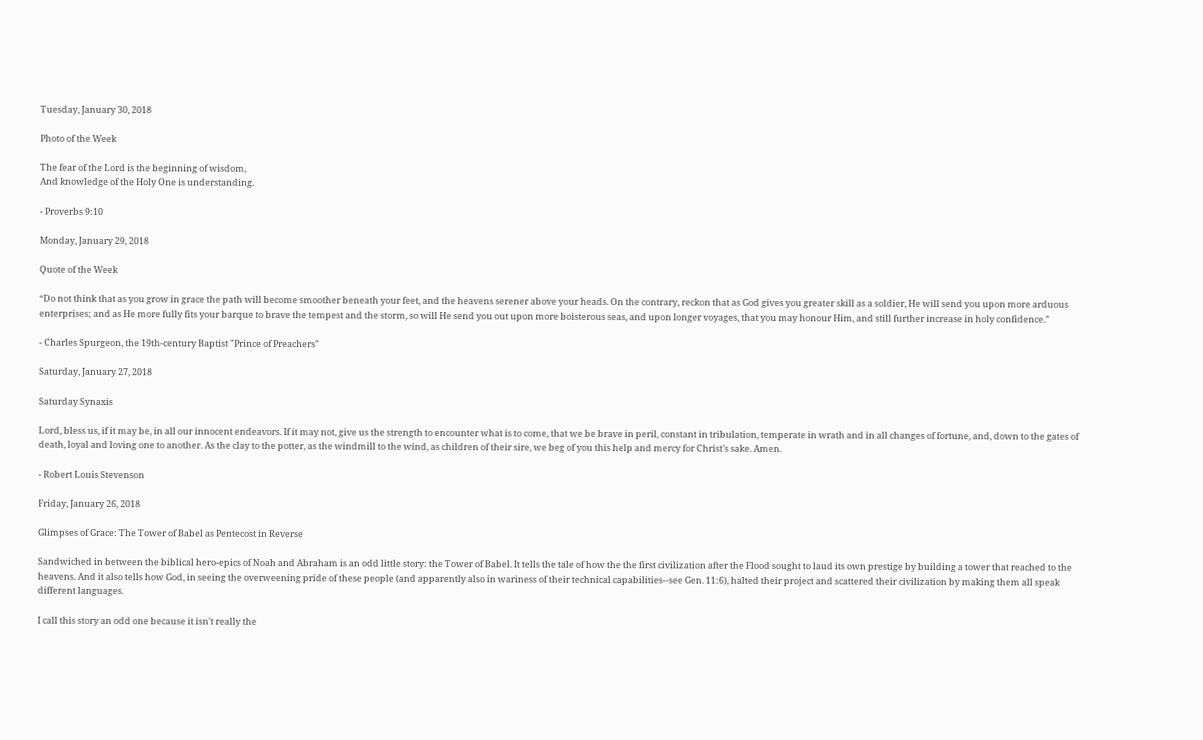Tuesday, January 30, 2018

Photo of the Week

The fear of the Lord is the beginning of wisdom,
And knowledge of the Holy One is understanding.

- Proverbs 9:10

Monday, January 29, 2018

Quote of the Week

“Do not think that as you grow in grace the path will become smoother beneath your feet, and the heavens serener above your heads. On the contrary, reckon that as God gives you greater skill as a soldier, He will send you upon more arduous enterprises; and as He more fully fits your barque to brave the tempest and the storm, so will He send you out upon more boisterous seas, and upon longer voyages, that you may honour Him, and still further increase in holy confidence.”

- Charles Spurgeon, the 19th-century Baptist "Prince of Preachers"

Saturday, January 27, 2018

Saturday Synaxis

Lord, bless us, if it may be, in all our innocent endeavors. If it may not, give us the strength to encounter what is to come, that we be brave in peril, constant in tribulation, temperate in wrath and in all changes of fortune, and, down to the gates of death, loyal and loving one to another. As the clay to the potter, as the windmill to the wind, as children of their sire, we beg of you this help and mercy for Christ’s sake. Amen.

- Robert Louis Stevenson

Friday, January 26, 2018

Glimpses of Grace: The Tower of Babel as Pentecost in Reverse

Sandwiched in between the biblical hero-epics of Noah and Abraham is an odd little story: the Tower of Babel. It tells the tale of how the the first civilization after the Flood sought to laud its own prestige by building a tower that reached to the heavens. And it also tells how God, in seeing the overweening pride of these people (and apparently also in wariness of their technical capabilities--see Gen. 11:6), halted their project and scattered their civilization by making them all speak different languages.

I call this story an odd one because it isn't really the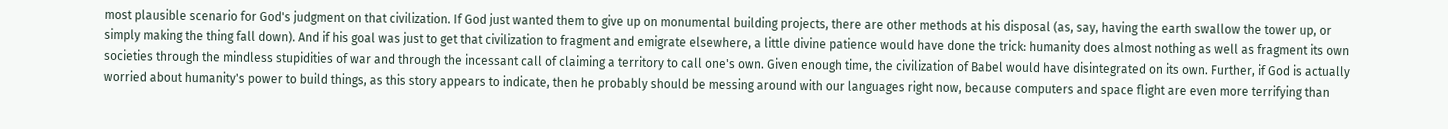most plausible scenario for God's judgment on that civilization. If God just wanted them to give up on monumental building projects, there are other methods at his disposal (as, say, having the earth swallow the tower up, or simply making the thing fall down). And if his goal was just to get that civilization to fragment and emigrate elsewhere, a little divine patience would have done the trick: humanity does almost nothing as well as fragment its own societies through the mindless stupidities of war and through the incessant call of claiming a territory to call one's own. Given enough time, the civilization of Babel would have disintegrated on its own. Further, if God is actually worried about humanity's power to build things, as this story appears to indicate, then he probably should be messing around with our languages right now, because computers and space flight are even more terrifying than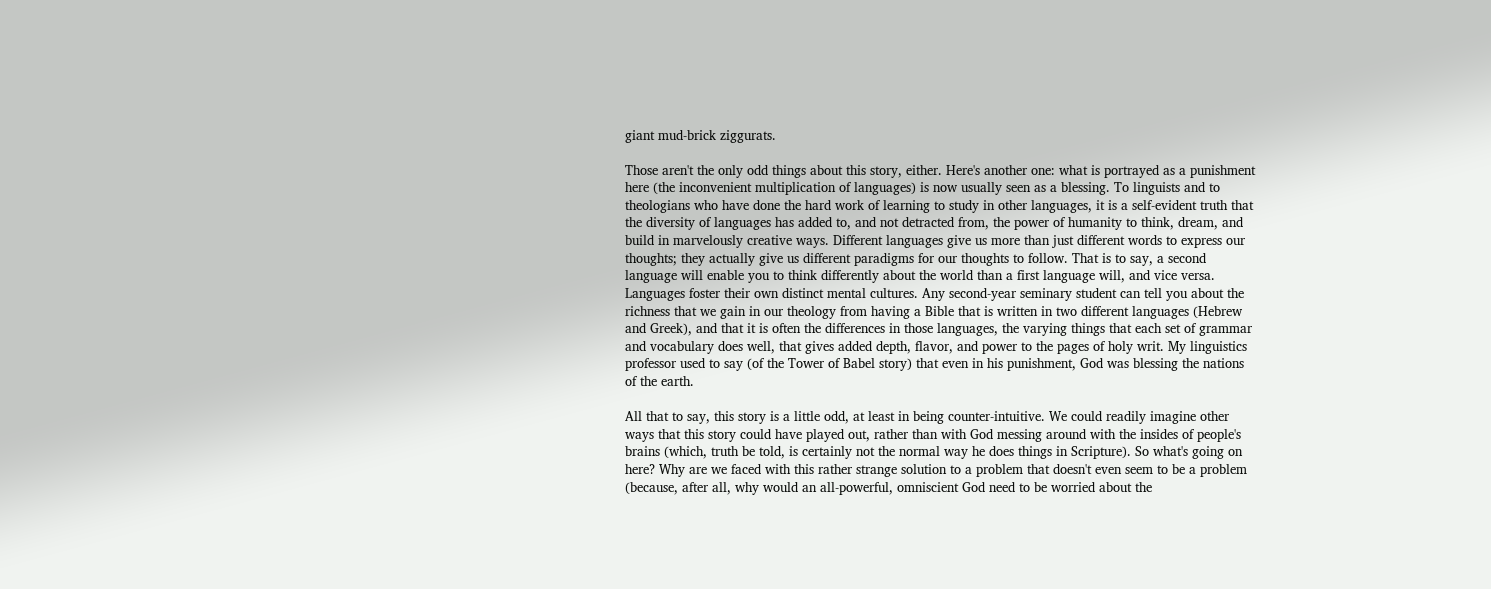giant mud-brick ziggurats.

Those aren't the only odd things about this story, either. Here's another one: what is portrayed as a punishment here (the inconvenient multiplication of languages) is now usually seen as a blessing. To linguists and to theologians who have done the hard work of learning to study in other languages, it is a self-evident truth that the diversity of languages has added to, and not detracted from, the power of humanity to think, dream, and build in marvelously creative ways. Different languages give us more than just different words to express our thoughts; they actually give us different paradigms for our thoughts to follow. That is to say, a second language will enable you to think differently about the world than a first language will, and vice versa. Languages foster their own distinct mental cultures. Any second-year seminary student can tell you about the richness that we gain in our theology from having a Bible that is written in two different languages (Hebrew and Greek), and that it is often the differences in those languages, the varying things that each set of grammar and vocabulary does well, that gives added depth, flavor, and power to the pages of holy writ. My linguistics professor used to say (of the Tower of Babel story) that even in his punishment, God was blessing the nations of the earth.

All that to say, this story is a little odd, at least in being counter-intuitive. We could readily imagine other ways that this story could have played out, rather than with God messing around with the insides of people's brains (which, truth be told, is certainly not the normal way he does things in Scripture). So what's going on here? Why are we faced with this rather strange solution to a problem that doesn't even seem to be a problem (because, after all, why would an all-powerful, omniscient God need to be worried about the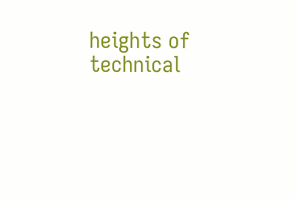heights of technical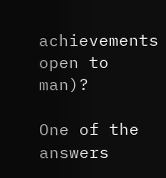achievements open to man)?

One of the answers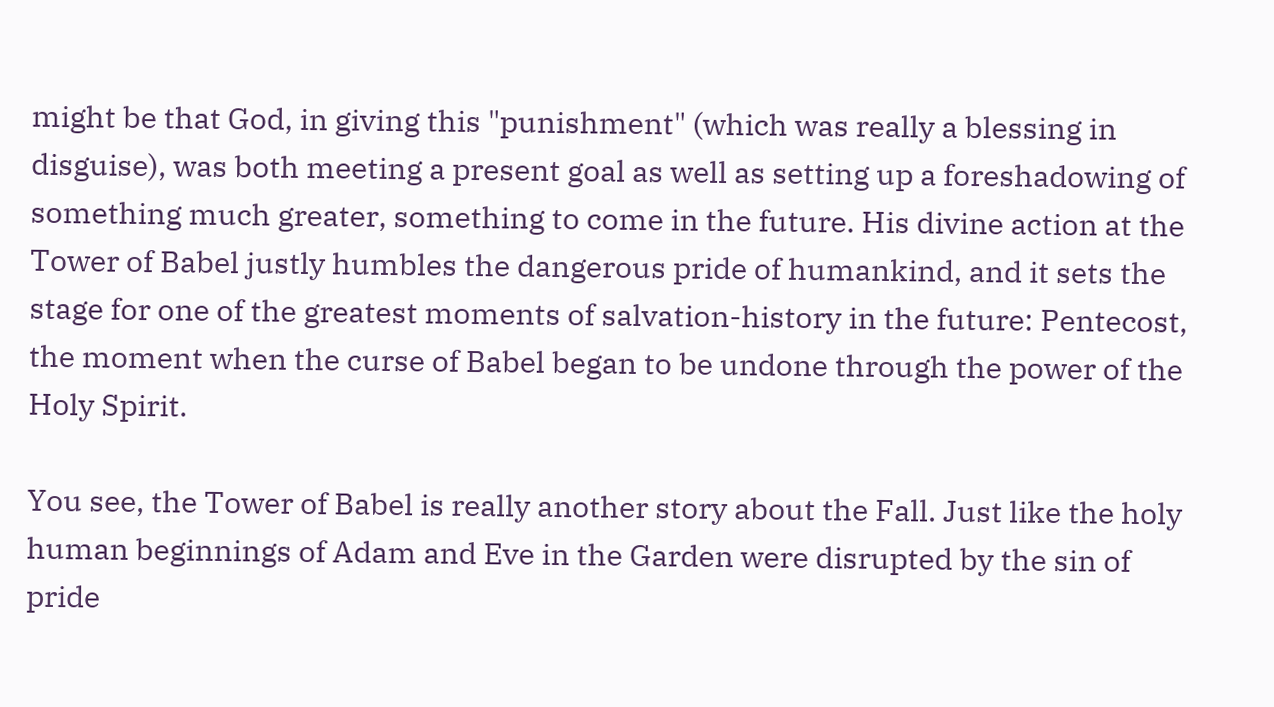might be that God, in giving this "punishment" (which was really a blessing in disguise), was both meeting a present goal as well as setting up a foreshadowing of something much greater, something to come in the future. His divine action at the Tower of Babel justly humbles the dangerous pride of humankind, and it sets the stage for one of the greatest moments of salvation-history in the future: Pentecost, the moment when the curse of Babel began to be undone through the power of the Holy Spirit.

You see, the Tower of Babel is really another story about the Fall. Just like the holy human beginnings of Adam and Eve in the Garden were disrupted by the sin of pride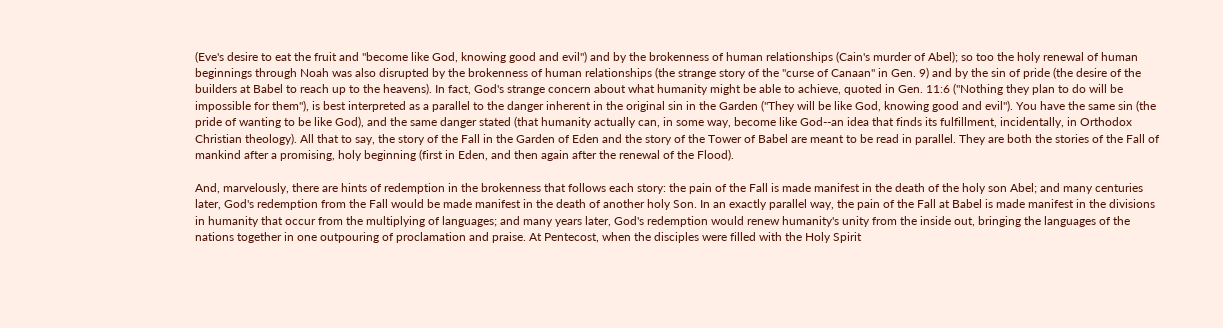(Eve's desire to eat the fruit and "become like God, knowing good and evil") and by the brokenness of human relationships (Cain's murder of Abel); so too the holy renewal of human beginnings through Noah was also disrupted by the brokenness of human relationships (the strange story of the "curse of Canaan" in Gen. 9) and by the sin of pride (the desire of the builders at Babel to reach up to the heavens). In fact, God's strange concern about what humanity might be able to achieve, quoted in Gen. 11:6 ("Nothing they plan to do will be impossible for them"), is best interpreted as a parallel to the danger inherent in the original sin in the Garden ("They will be like God, knowing good and evil"). You have the same sin (the pride of wanting to be like God), and the same danger stated (that humanity actually can, in some way, become like God--an idea that finds its fulfillment, incidentally, in Orthodox Christian theology). All that to say, the story of the Fall in the Garden of Eden and the story of the Tower of Babel are meant to be read in parallel. They are both the stories of the Fall of mankind after a promising, holy beginning (first in Eden, and then again after the renewal of the Flood).

And, marvelously, there are hints of redemption in the brokenness that follows each story: the pain of the Fall is made manifest in the death of the holy son Abel; and many centuries later, God's redemption from the Fall would be made manifest in the death of another holy Son. In an exactly parallel way, the pain of the Fall at Babel is made manifest in the divisions in humanity that occur from the multiplying of languages; and many years later, God's redemption would renew humanity's unity from the inside out, bringing the languages of the nations together in one outpouring of proclamation and praise. At Pentecost, when the disciples were filled with the Holy Spirit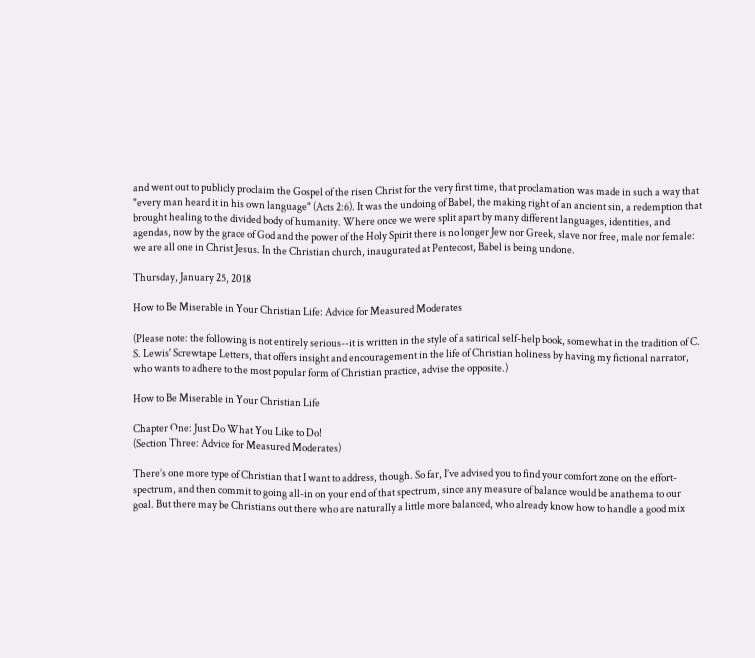and went out to publicly proclaim the Gospel of the risen Christ for the very first time, that proclamation was made in such a way that "every man heard it in his own language" (Acts 2:6). It was the undoing of Babel, the making right of an ancient sin, a redemption that brought healing to the divided body of humanity. Where once we were split apart by many different languages, identities, and agendas, now by the grace of God and the power of the Holy Spirit there is no longer Jew nor Greek, slave nor free, male nor female: we are all one in Christ Jesus. In the Christian church, inaugurated at Pentecost, Babel is being undone.

Thursday, January 25, 2018

How to Be Miserable in Your Christian Life: Advice for Measured Moderates

(Please note: the following is not entirely serious--it is written in the style of a satirical self-help book, somewhat in the tradition of C. S. Lewis' Screwtape Letters, that offers insight and encouragement in the life of Christian holiness by having my fictional narrator, who wants to adhere to the most popular form of Christian practice, advise the opposite.)

How to Be Miserable in Your Christian Life

Chapter One: Just Do What You Like to Do!
(Section Three: Advice for Measured Moderates)

There’s one more type of Christian that I want to address, though. So far, I’ve advised you to find your comfort zone on the effort-spectrum, and then commit to going all-in on your end of that spectrum, since any measure of balance would be anathema to our goal. But there may be Christians out there who are naturally a little more balanced, who already know how to handle a good mix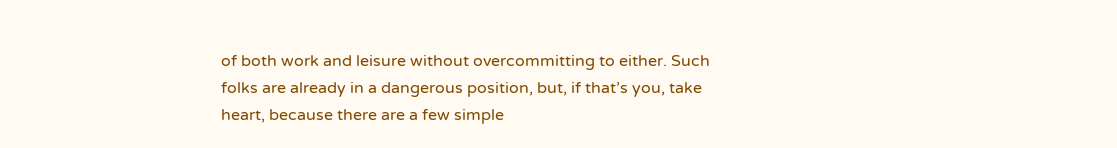of both work and leisure without overcommitting to either. Such folks are already in a dangerous position, but, if that’s you, take heart, because there are a few simple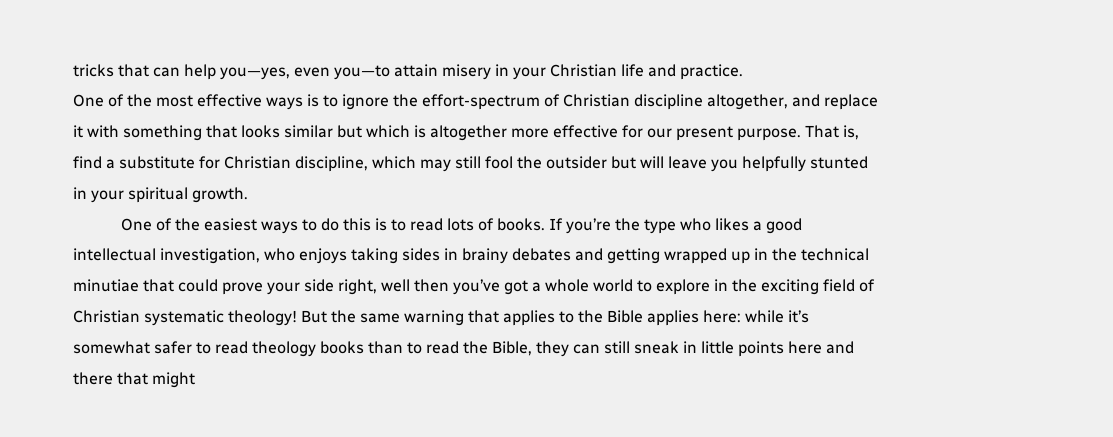tricks that can help you—yes, even you—to attain misery in your Christian life and practice.
One of the most effective ways is to ignore the effort-spectrum of Christian discipline altogether, and replace it with something that looks similar but which is altogether more effective for our present purpose. That is, find a substitute for Christian discipline, which may still fool the outsider but will leave you helpfully stunted in your spiritual growth.
            One of the easiest ways to do this is to read lots of books. If you’re the type who likes a good intellectual investigation, who enjoys taking sides in brainy debates and getting wrapped up in the technical minutiae that could prove your side right, well then you’ve got a whole world to explore in the exciting field of Christian systematic theology! But the same warning that applies to the Bible applies here: while it’s somewhat safer to read theology books than to read the Bible, they can still sneak in little points here and there that might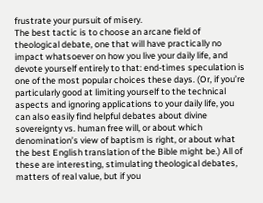frustrate your pursuit of misery.
The best tactic is to choose an arcane field of theological debate, one that will have practically no impact whatsoever on how you live your daily life, and devote yourself entirely to that: end-times speculation is one of the most popular choices these days. (Or, if you’re particularly good at limiting yourself to the technical aspects and ignoring applications to your daily life, you can also easily find helpful debates about divine sovereignty vs. human free will, or about which denomination’s view of baptism is right, or about what the best English translation of the Bible might be.) All of these are interesting, stimulating theological debates, matters of real value, but if you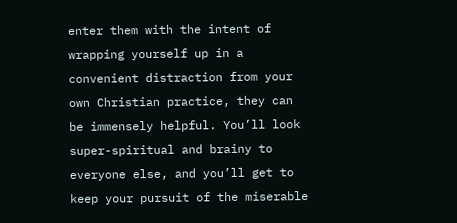enter them with the intent of wrapping yourself up in a convenient distraction from your own Christian practice, they can be immensely helpful. You’ll look super-spiritual and brainy to everyone else, and you’ll get to keep your pursuit of the miserable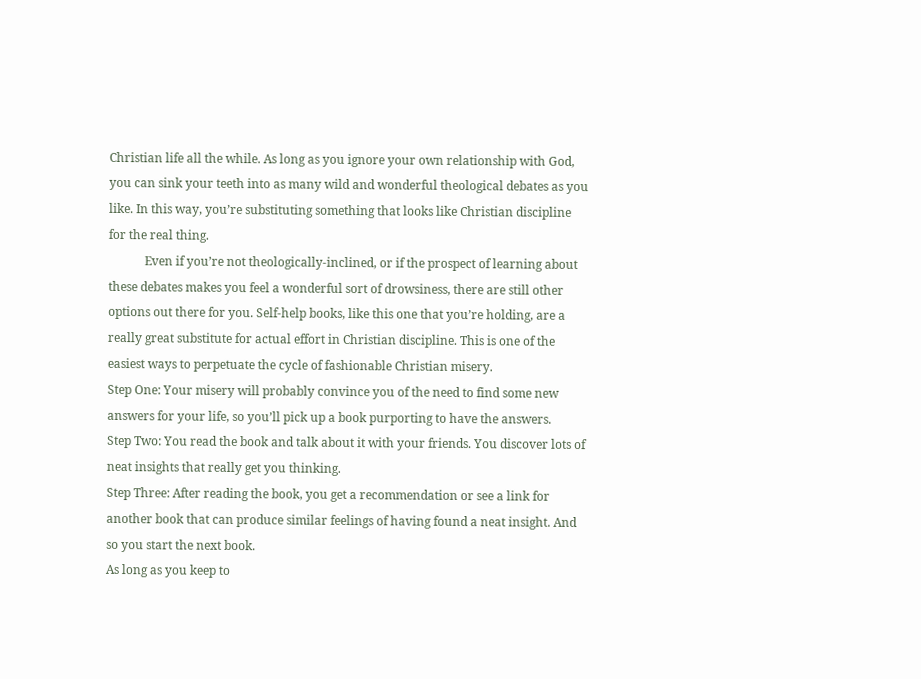Christian life all the while. As long as you ignore your own relationship with God, you can sink your teeth into as many wild and wonderful theological debates as you like. In this way, you’re substituting something that looks like Christian discipline for the real thing.
            Even if you’re not theologically-inclined, or if the prospect of learning about these debates makes you feel a wonderful sort of drowsiness, there are still other options out there for you. Self-help books, like this one that you’re holding, are a really great substitute for actual effort in Christian discipline. This is one of the easiest ways to perpetuate the cycle of fashionable Christian misery.
Step One: Your misery will probably convince you of the need to find some new answers for your life, so you’ll pick up a book purporting to have the answers.
Step Two: You read the book and talk about it with your friends. You discover lots of neat insights that really get you thinking.
Step Three: After reading the book, you get a recommendation or see a link for another book that can produce similar feelings of having found a neat insight. And so you start the next book.
As long as you keep to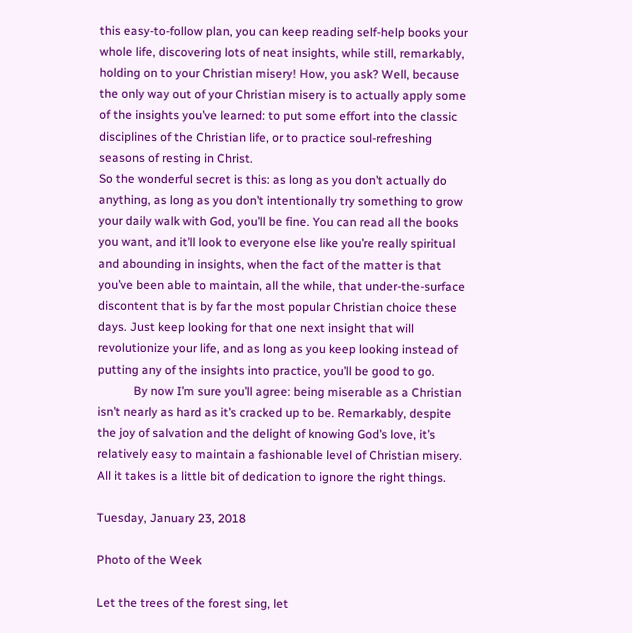this easy-to-follow plan, you can keep reading self-help books your whole life, discovering lots of neat insights, while still, remarkably, holding on to your Christian misery! How, you ask? Well, because the only way out of your Christian misery is to actually apply some of the insights you’ve learned: to put some effort into the classic disciplines of the Christian life, or to practice soul-refreshing seasons of resting in Christ.
So the wonderful secret is this: as long as you don’t actually do anything, as long as you don’t intentionally try something to grow your daily walk with God, you’ll be fine. You can read all the books you want, and it’ll look to everyone else like you’re really spiritual and abounding in insights, when the fact of the matter is that you’ve been able to maintain, all the while, that under-the-surface discontent that is by far the most popular Christian choice these days. Just keep looking for that one next insight that will revolutionize your life, and as long as you keep looking instead of putting any of the insights into practice, you’ll be good to go.
            By now I’m sure you’ll agree: being miserable as a Christian isn’t nearly as hard as it’s cracked up to be. Remarkably, despite the joy of salvation and the delight of knowing God’s love, it’s relatively easy to maintain a fashionable level of Christian misery. All it takes is a little bit of dedication to ignore the right things.

Tuesday, January 23, 2018

Photo of the Week

Let the trees of the forest sing, let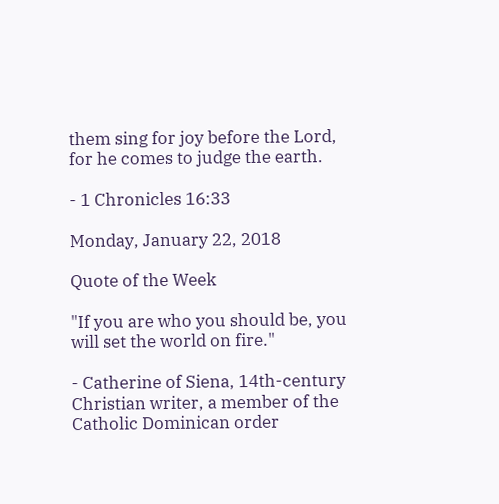them sing for joy before the Lord, for he comes to judge the earth.

- 1 Chronicles 16:33

Monday, January 22, 2018

Quote of the Week

"If you are who you should be, you will set the world on fire."

- Catherine of Siena, 14th-century Christian writer, a member of the Catholic Dominican order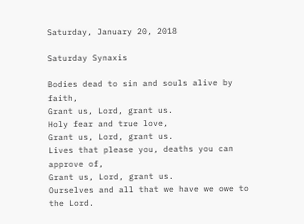Saturday, January 20, 2018

Saturday Synaxis

Bodies dead to sin and souls alive by faith,
Grant us, Lord, grant us.
Holy fear and true love,
Grant us, Lord, grant us.
Lives that please you, deaths you can approve of,
Grant us, Lord, grant us.
Ourselves and all that we have we owe to the Lord.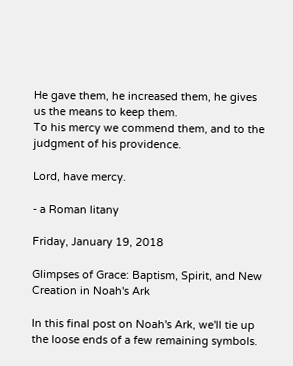He gave them, he increased them, he gives us the means to keep them.
To his mercy we commend them, and to the judgment of his providence.

Lord, have mercy.

- a Roman litany

Friday, January 19, 2018

Glimpses of Grace: Baptism, Spirit, and New Creation in Noah's Ark

In this final post on Noah's Ark, we'll tie up the loose ends of a few remaining symbols.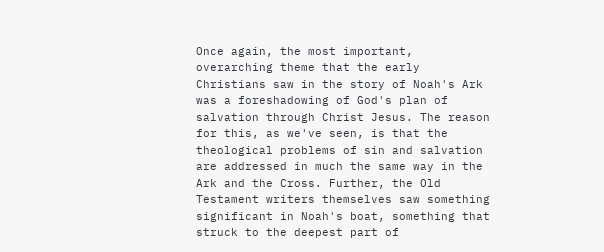Once again, the most important, overarching theme that the early Christians saw in the story of Noah's Ark was a foreshadowing of God's plan of salvation through Christ Jesus. The reason for this, as we've seen, is that the theological problems of sin and salvation are addressed in much the same way in the Ark and the Cross. Further, the Old Testament writers themselves saw something significant in Noah's boat, something that struck to the deepest part of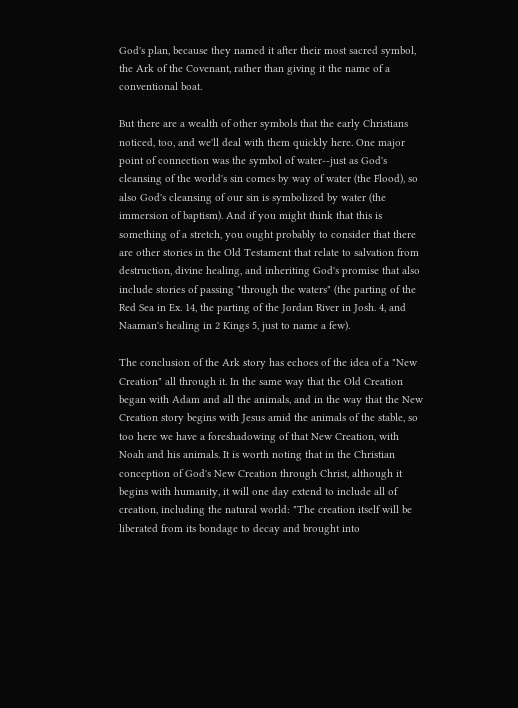God's plan, because they named it after their most sacred symbol, the Ark of the Covenant, rather than giving it the name of a conventional boat.

But there are a wealth of other symbols that the early Christians noticed, too, and we'll deal with them quickly here. One major point of connection was the symbol of water--just as God's cleansing of the world's sin comes by way of water (the Flood), so also God's cleansing of our sin is symbolized by water (the immersion of baptism). And if you might think that this is something of a stretch, you ought probably to consider that there are other stories in the Old Testament that relate to salvation from destruction, divine healing, and inheriting God's promise that also include stories of passing "through the waters" (the parting of the Red Sea in Ex. 14, the parting of the Jordan River in Josh. 4, and Naaman's healing in 2 Kings 5, just to name a few).

The conclusion of the Ark story has echoes of the idea of a "New Creation" all through it. In the same way that the Old Creation began with Adam and all the animals, and in the way that the New Creation story begins with Jesus amid the animals of the stable, so too here we have a foreshadowing of that New Creation, with Noah and his animals. It is worth noting that in the Christian conception of God's New Creation through Christ, although it begins with humanity, it will one day extend to include all of creation, including the natural world: "The creation itself will be liberated from its bondage to decay and brought into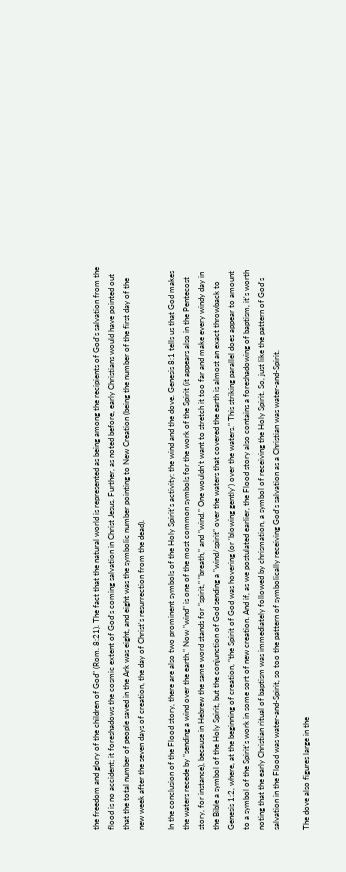the freedom and glory of the children of God" (Rom. 8:21). The fact that the natural world is represented as being among the recipients of God's salvation from the flood is no accident; it foreshadows the cosmic extent of God's coming salvation in Christ Jesus. Further, as noted before, early Christians would have pointed out that the total number of people saved in the Ark was eight, and eight was the symbolic number pointing to New Creation (being the number of the first day of the new week after the seven days of creation, the day of Christ's resurrection from the dead).

In the conclusion of the Flood story, there are also two prominent symbols of the Holy Spirit's activity: the wind and the dove. Genesis 8:1 tells us that God makes the waters recede by "sending a wind over the earth." Now "wind" is one of the most common symbols for the work of the Spirit (it appears also in the Pentecost story, for instance), because in Hebrew the same word stands for "spirit," "breath," and "wind." One wouldn't want to stretch it too far and make every windy day in the Bible a symbol of the Holy Spirit, but the conjunction of God sending a "wind/spirit" over the waters that covered the earth is almost an exact throwback to Genesis 1:2, where, at the beginning of creation, "the Spirit of God was hovering (or 'blowing gently') over the waters." This striking parallel does appear to amount to a symbol of the Spirit's work in some sort of new creation. And if, as we postulated earlier, the Flood story also contains a foreshadowing of baptism, it's worth noting that the early Christian ritual of baptism was immediately followed by chrismation, a symbol of receiving the Holy Spirit. So, just like the pattern of God's salvation in the Flood was water-and-Spirit, so too the pattern of symbolically receiving God's salvation as a Christian was water-and-Spirit.

The dove also figures large in the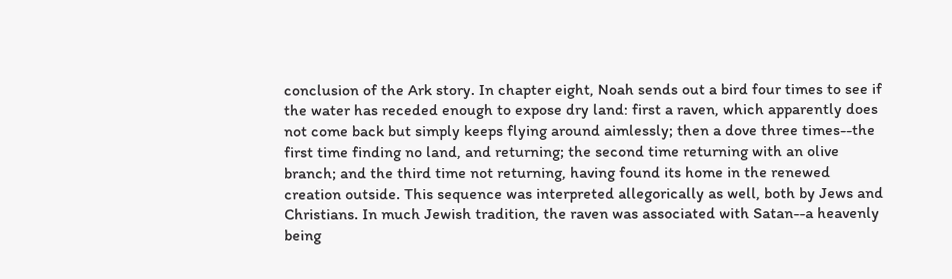conclusion of the Ark story. In chapter eight, Noah sends out a bird four times to see if the water has receded enough to expose dry land: first a raven, which apparently does not come back but simply keeps flying around aimlessly; then a dove three times--the first time finding no land, and returning; the second time returning with an olive branch; and the third time not returning, having found its home in the renewed creation outside. This sequence was interpreted allegorically as well, both by Jews and Christians. In much Jewish tradition, the raven was associated with Satan--a heavenly being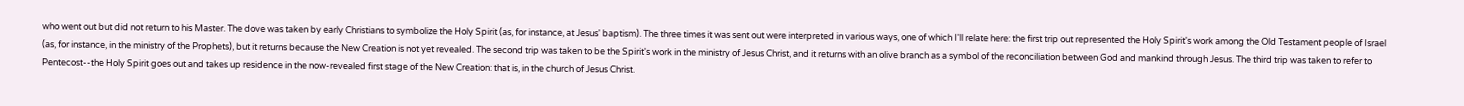who went out but did not return to his Master. The dove was taken by early Christians to symbolize the Holy Spirit (as, for instance, at Jesus' baptism). The three times it was sent out were interpreted in various ways, one of which I'll relate here: the first trip out represented the Holy Spirit's work among the Old Testament people of Israel (as, for instance, in the ministry of the Prophets), but it returns because the New Creation is not yet revealed. The second trip was taken to be the Spirit's work in the ministry of Jesus Christ, and it returns with an olive branch as a symbol of the reconciliation between God and mankind through Jesus. The third trip was taken to refer to Pentecost--the Holy Spirit goes out and takes up residence in the now-revealed first stage of the New Creation: that is, in the church of Jesus Christ.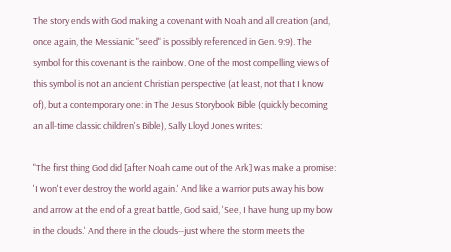The story ends with God making a covenant with Noah and all creation (and, once again, the Messianic "seed" is possibly referenced in Gen. 9:9). The symbol for this covenant is the rainbow. One of the most compelling views of this symbol is not an ancient Christian perspective (at least, not that I know of), but a contemporary one: in The Jesus Storybook Bible (quickly becoming an all-time classic children's Bible), Sally Lloyd Jones writes:

"The first thing God did [after Noah came out of the Ark] was make a promise: 'I won't ever destroy the world again.' And like a warrior puts away his bow and arrow at the end of a great battle, God said, 'See, I have hung up my bow in the clouds.' And there in the clouds--just where the storm meets the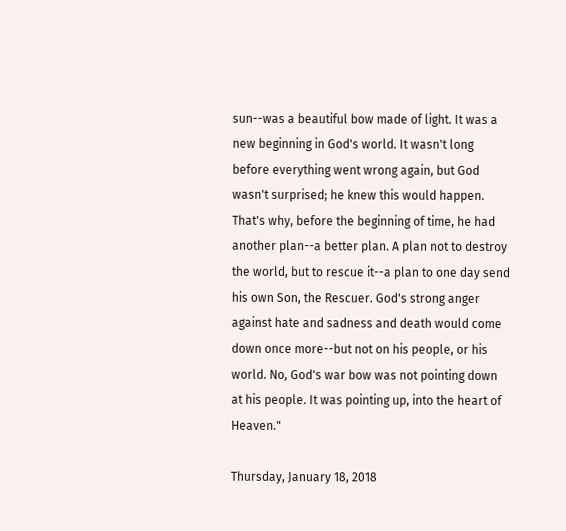sun--was a beautiful bow made of light. It was a new beginning in God's world. It wasn't long before everything went wrong again, but God wasn't surprised; he knew this would happen. That's why, before the beginning of time, he had another plan--a better plan. A plan not to destroy the world, but to rescue it--a plan to one day send his own Son, the Rescuer. God's strong anger against hate and sadness and death would come down once more--but not on his people, or his world. No, God's war bow was not pointing down at his people. It was pointing up, into the heart of Heaven."

Thursday, January 18, 2018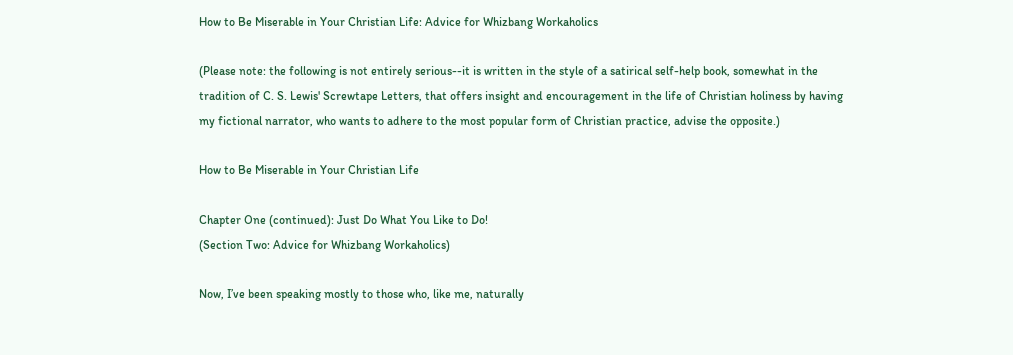How to Be Miserable in Your Christian Life: Advice for Whizbang Workaholics

(Please note: the following is not entirely serious--it is written in the style of a satirical self-help book, somewhat in the tradition of C. S. Lewis' Screwtape Letters, that offers insight and encouragement in the life of Christian holiness by having my fictional narrator, who wants to adhere to the most popular form of Christian practice, advise the opposite.)

How to Be Miserable in Your Christian Life

Chapter One (continued): Just Do What You Like to Do!
(Section Two: Advice for Whizbang Workaholics)

Now, I’ve been speaking mostly to those who, like me, naturally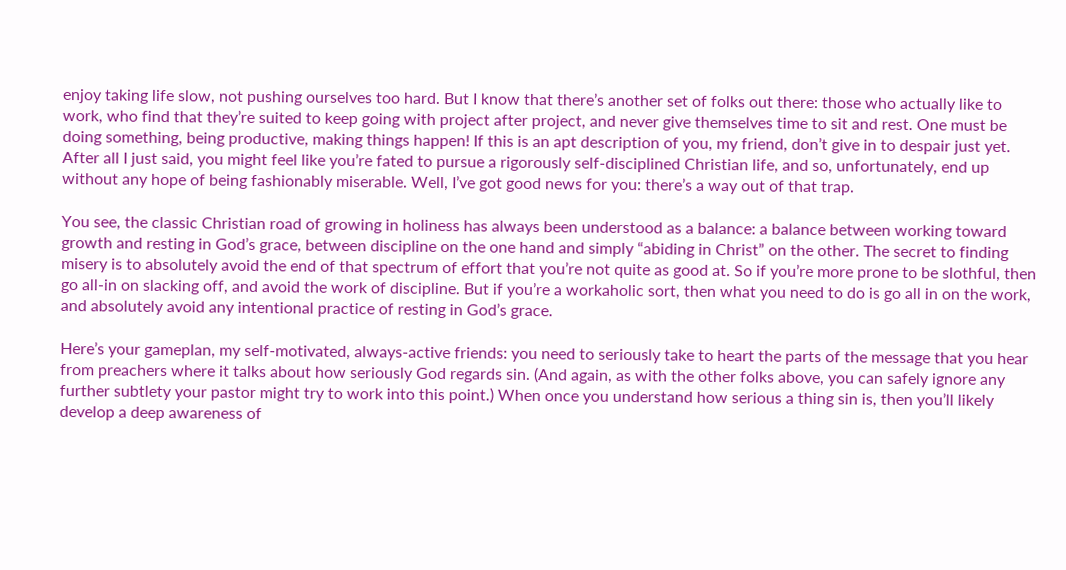enjoy taking life slow, not pushing ourselves too hard. But I know that there’s another set of folks out there: those who actually like to work, who find that they’re suited to keep going with project after project, and never give themselves time to sit and rest. One must be doing something, being productive, making things happen! If this is an apt description of you, my friend, don’t give in to despair just yet. After all I just said, you might feel like you’re fated to pursue a rigorously self-disciplined Christian life, and so, unfortunately, end up without any hope of being fashionably miserable. Well, I’ve got good news for you: there’s a way out of that trap.

You see, the classic Christian road of growing in holiness has always been understood as a balance: a balance between working toward growth and resting in God’s grace, between discipline on the one hand and simply “abiding in Christ” on the other. The secret to finding misery is to absolutely avoid the end of that spectrum of effort that you’re not quite as good at. So if you’re more prone to be slothful, then go all-in on slacking off, and avoid the work of discipline. But if you’re a workaholic sort, then what you need to do is go all in on the work, and absolutely avoid any intentional practice of resting in God’s grace.

Here’s your gameplan, my self-motivated, always-active friends: you need to seriously take to heart the parts of the message that you hear from preachers where it talks about how seriously God regards sin. (And again, as with the other folks above, you can safely ignore any further subtlety your pastor might try to work into this point.) When once you understand how serious a thing sin is, then you’ll likely develop a deep awareness of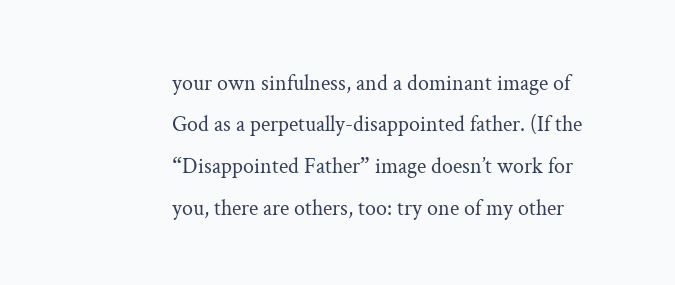your own sinfulness, and a dominant image of God as a perpetually-disappointed father. (If the “Disappointed Father” image doesn’t work for you, there are others, too: try one of my other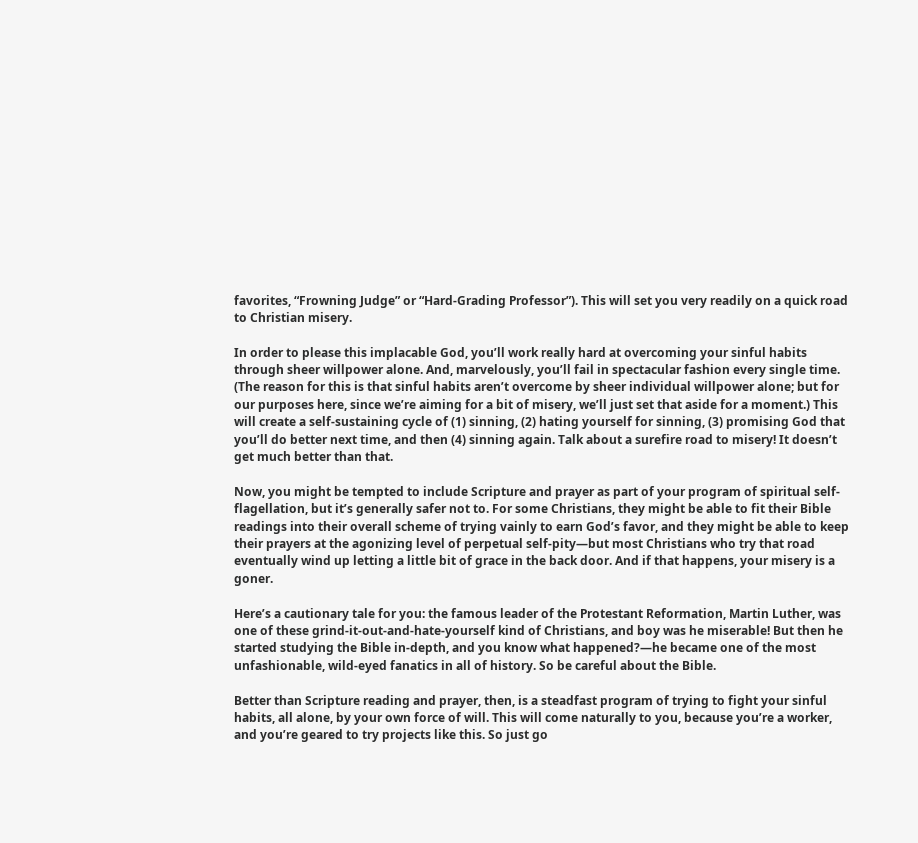favorites, “Frowning Judge” or “Hard-Grading Professor”). This will set you very readily on a quick road to Christian misery.

In order to please this implacable God, you’ll work really hard at overcoming your sinful habits through sheer willpower alone. And, marvelously, you’ll fail in spectacular fashion every single time. (The reason for this is that sinful habits aren’t overcome by sheer individual willpower alone; but for our purposes here, since we’re aiming for a bit of misery, we’ll just set that aside for a moment.) This will create a self-sustaining cycle of (1) sinning, (2) hating yourself for sinning, (3) promising God that you’ll do better next time, and then (4) sinning again. Talk about a surefire road to misery! It doesn’t get much better than that.

Now, you might be tempted to include Scripture and prayer as part of your program of spiritual self-flagellation, but it’s generally safer not to. For some Christians, they might be able to fit their Bible readings into their overall scheme of trying vainly to earn God’s favor, and they might be able to keep their prayers at the agonizing level of perpetual self-pity—but most Christians who try that road eventually wind up letting a little bit of grace in the back door. And if that happens, your misery is a goner.

Here’s a cautionary tale for you: the famous leader of the Protestant Reformation, Martin Luther, was one of these grind-it-out-and-hate-yourself kind of Christians, and boy was he miserable! But then he started studying the Bible in-depth, and you know what happened?—he became one of the most unfashionable, wild-eyed fanatics in all of history. So be careful about the Bible.

Better than Scripture reading and prayer, then, is a steadfast program of trying to fight your sinful habits, all alone, by your own force of will. This will come naturally to you, because you’re a worker, and you’re geared to try projects like this. So just go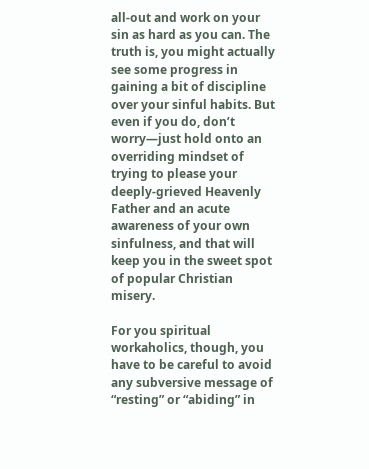all-out and work on your sin as hard as you can. The truth is, you might actually see some progress in gaining a bit of discipline over your sinful habits. But even if you do, don’t worry—just hold onto an overriding mindset of trying to please your deeply-grieved Heavenly Father and an acute awareness of your own sinfulness, and that will keep you in the sweet spot of popular Christian misery.

For you spiritual workaholics, though, you have to be careful to avoid any subversive message of “resting” or “abiding” in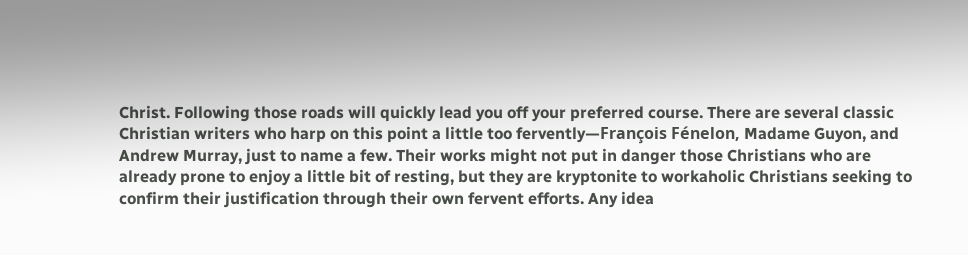Christ. Following those roads will quickly lead you off your preferred course. There are several classic Christian writers who harp on this point a little too fervently—François Fénelon, Madame Guyon, and Andrew Murray, just to name a few. Their works might not put in danger those Christians who are already prone to enjoy a little bit of resting, but they are kryptonite to workaholic Christians seeking to confirm their justification through their own fervent efforts. Any idea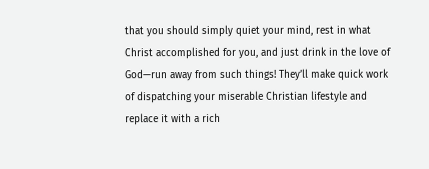that you should simply quiet your mind, rest in what Christ accomplished for you, and just drink in the love of God—run away from such things! They’ll make quick work of dispatching your miserable Christian lifestyle and replace it with a rich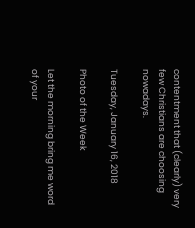contentment that (clearly) very few Christians are choosing nowadays.

Tuesday, January 16, 2018

Photo of the Week

Let the morning bring me word of your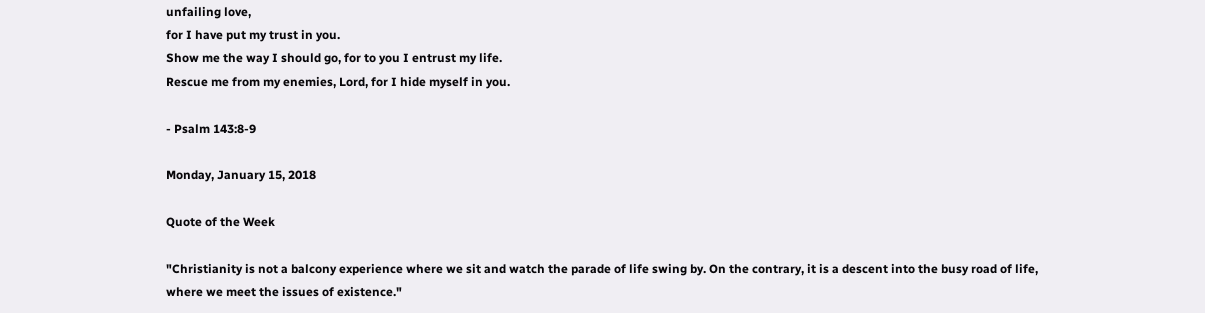unfailing love,
for I have put my trust in you.
Show me the way I should go, for to you I entrust my life.
Rescue me from my enemies, Lord, for I hide myself in you.

- Psalm 143:8-9

Monday, January 15, 2018

Quote of the Week

"Christianity is not a balcony experience where we sit and watch the parade of life swing by. On the contrary, it is a descent into the busy road of life, where we meet the issues of existence."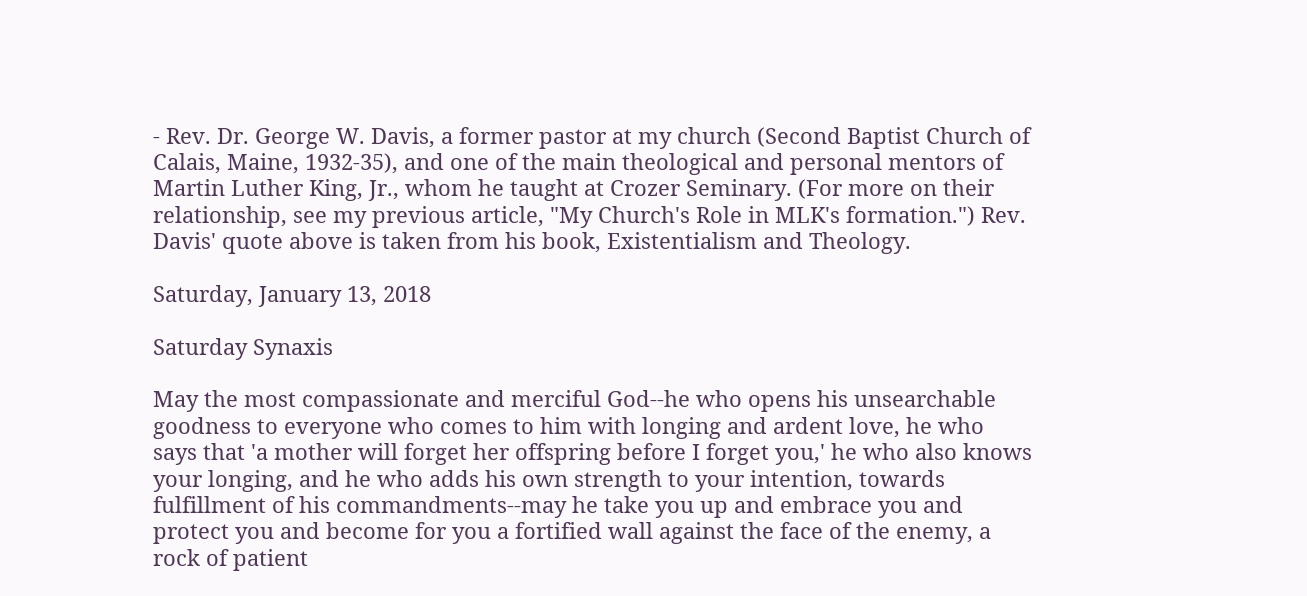- Rev. Dr. George W. Davis, a former pastor at my church (Second Baptist Church of Calais, Maine, 1932-35), and one of the main theological and personal mentors of Martin Luther King, Jr., whom he taught at Crozer Seminary. (For more on their relationship, see my previous article, "My Church's Role in MLK's formation.") Rev. Davis' quote above is taken from his book, Existentialism and Theology.

Saturday, January 13, 2018

Saturday Synaxis

May the most compassionate and merciful God--he who opens his unsearchable goodness to everyone who comes to him with longing and ardent love, he who says that 'a mother will forget her offspring before I forget you,' he who also knows your longing, and he who adds his own strength to your intention, towards fulfillment of his commandments--may he take you up and embrace you and protect you and become for you a fortified wall against the face of the enemy, a rock of patient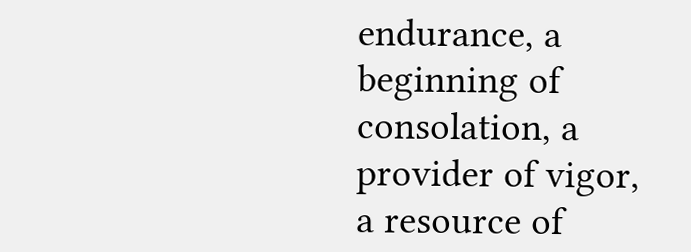endurance, a beginning of consolation, a provider of vigor, a resource of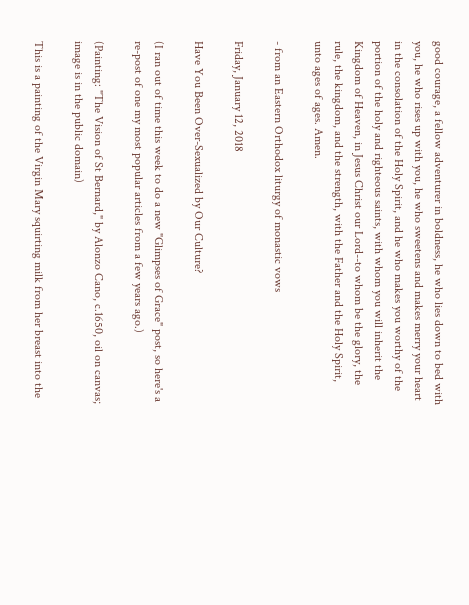good courage, a fellow adventurer in boldness, he who lies down to bed with you, he who rises up with you, he who sweetens and makes merry your heart in the consolation of the Holy Spirit, and he who makes you worthy of the portion of the holy and righteous saints, with whom you will inherit the Kingdom of Heaven, in Jesus Christ our Lord--to whom be the glory, the rule, the kingdom, and the strength, with the Father and the Holy Spirit, unto ages of ages. Amen.

- from an Eastern Orthodox liturgy of monastic vows

Friday, January 12, 2018

Have You Been Over-Sexualized by Our Culture?

(I ran out of time this week to do a new "Glimpses of Grace" post, so here's a re-post of one my most popular articles from a few years ago.)

(Painting: "The Vision of St Bernard," by Alonzo Cano, c.1650, oil on canvas; image is in the public domain)

This is a painting of the Virgin Mary squirting milk from her breast into the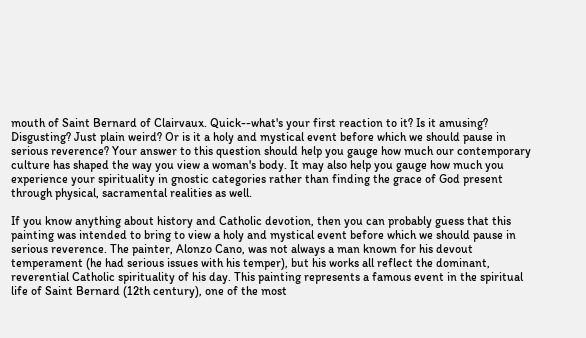mouth of Saint Bernard of Clairvaux. Quick--what's your first reaction to it? Is it amusing? Disgusting? Just plain weird? Or is it a holy and mystical event before which we should pause in serious reverence? Your answer to this question should help you gauge how much our contemporary culture has shaped the way you view a woman's body. It may also help you gauge how much you experience your spirituality in gnostic categories rather than finding the grace of God present through physical, sacramental realities as well.

If you know anything about history and Catholic devotion, then you can probably guess that this painting was intended to bring to view a holy and mystical event before which we should pause in serious reverence. The painter, Alonzo Cano, was not always a man known for his devout temperament (he had serious issues with his temper), but his works all reflect the dominant, reverential Catholic spirituality of his day. This painting represents a famous event in the spiritual life of Saint Bernard (12th century), one of the most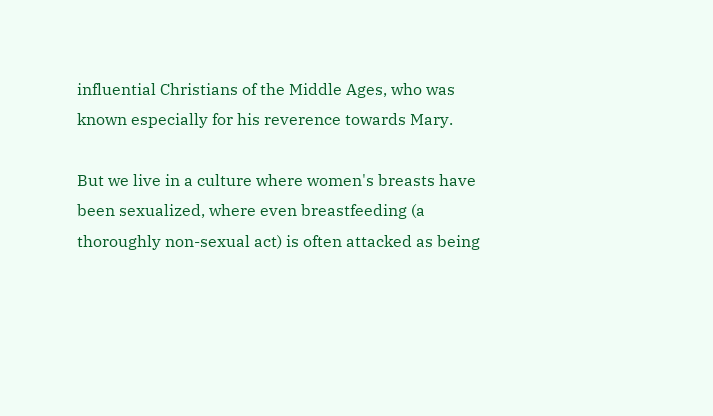influential Christians of the Middle Ages, who was known especially for his reverence towards Mary.

But we live in a culture where women's breasts have been sexualized, where even breastfeeding (a thoroughly non-sexual act) is often attacked as being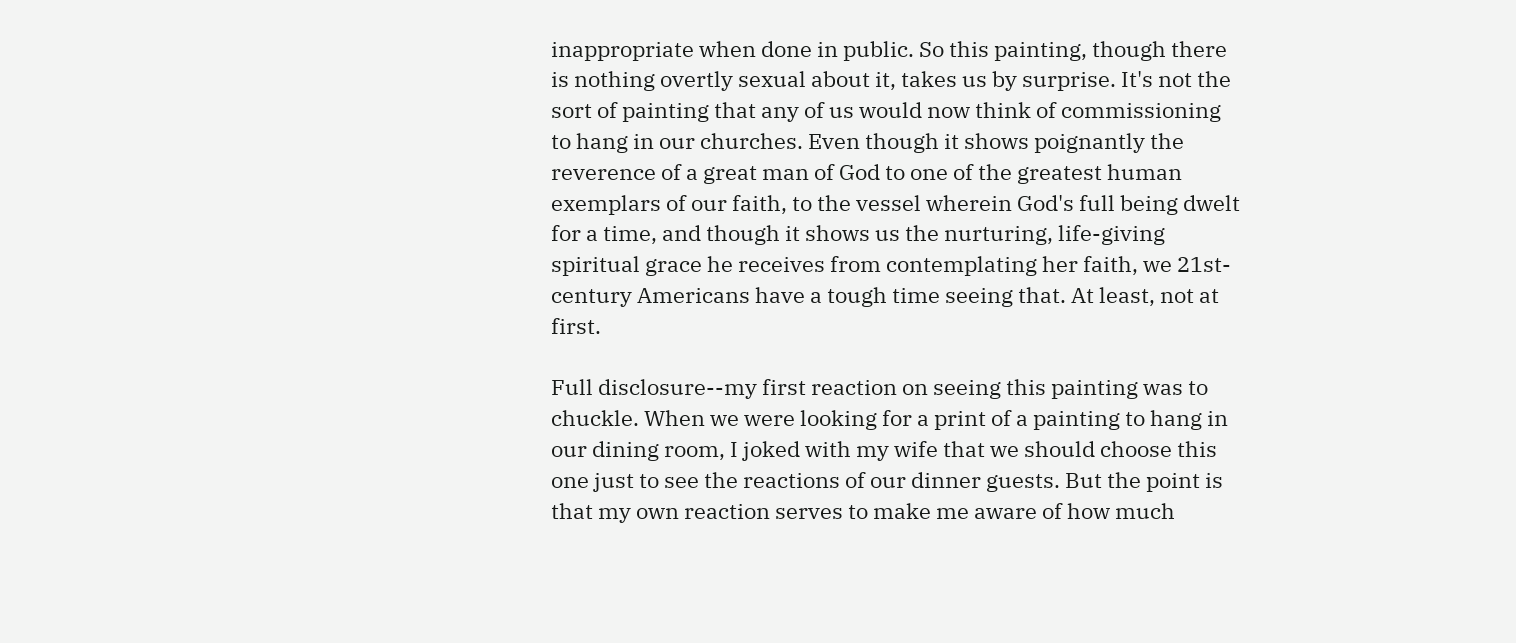inappropriate when done in public. So this painting, though there is nothing overtly sexual about it, takes us by surprise. It's not the sort of painting that any of us would now think of commissioning to hang in our churches. Even though it shows poignantly the reverence of a great man of God to one of the greatest human exemplars of our faith, to the vessel wherein God's full being dwelt for a time, and though it shows us the nurturing, life-giving spiritual grace he receives from contemplating her faith, we 21st-century Americans have a tough time seeing that. At least, not at first.

Full disclosure--my first reaction on seeing this painting was to chuckle. When we were looking for a print of a painting to hang in our dining room, I joked with my wife that we should choose this one just to see the reactions of our dinner guests. But the point is that my own reaction serves to make me aware of how much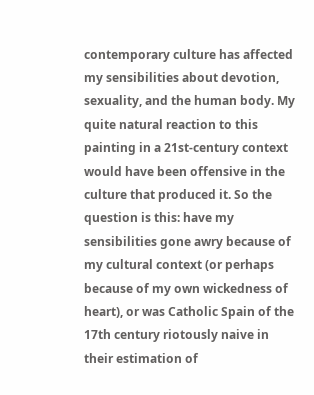contemporary culture has affected my sensibilities about devotion, sexuality, and the human body. My quite natural reaction to this painting in a 21st-century context would have been offensive in the culture that produced it. So the question is this: have my sensibilities gone awry because of my cultural context (or perhaps because of my own wickedness of heart), or was Catholic Spain of the 17th century riotously naive in their estimation of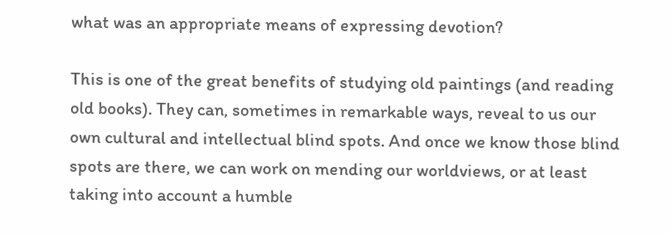what was an appropriate means of expressing devotion?

This is one of the great benefits of studying old paintings (and reading old books). They can, sometimes in remarkable ways, reveal to us our own cultural and intellectual blind spots. And once we know those blind spots are there, we can work on mending our worldviews, or at least taking into account a humble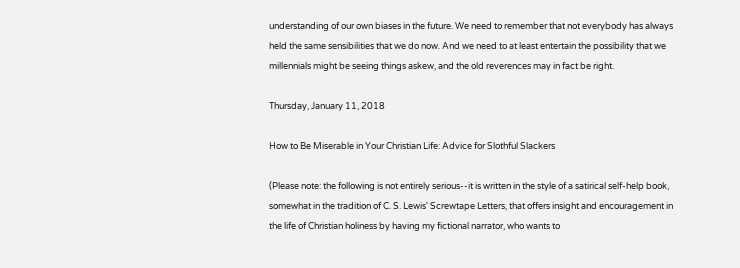understanding of our own biases in the future. We need to remember that not everybody has always held the same sensibilities that we do now. And we need to at least entertain the possibility that we millennials might be seeing things askew, and the old reverences may in fact be right.

Thursday, January 11, 2018

How to Be Miserable in Your Christian Life: Advice for Slothful Slackers

(Please note: the following is not entirely serious--it is written in the style of a satirical self-help book, somewhat in the tradition of C. S. Lewis' Screwtape Letters, that offers insight and encouragement in the life of Christian holiness by having my fictional narrator, who wants to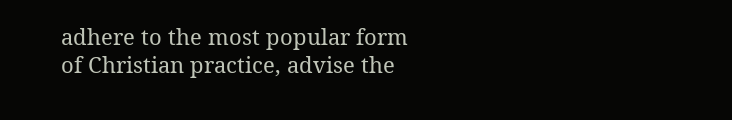adhere to the most popular form of Christian practice, advise the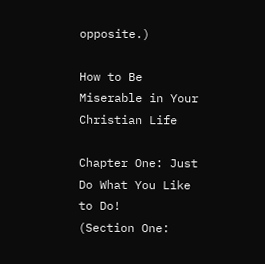opposite.)

How to Be Miserable in Your Christian Life

Chapter One: Just Do What You Like to Do!
(Section One: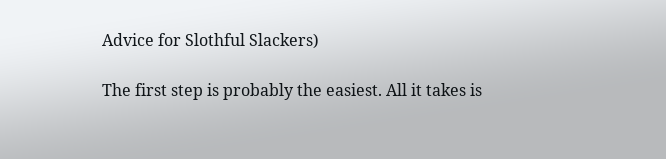Advice for Slothful Slackers)

The first step is probably the easiest. All it takes is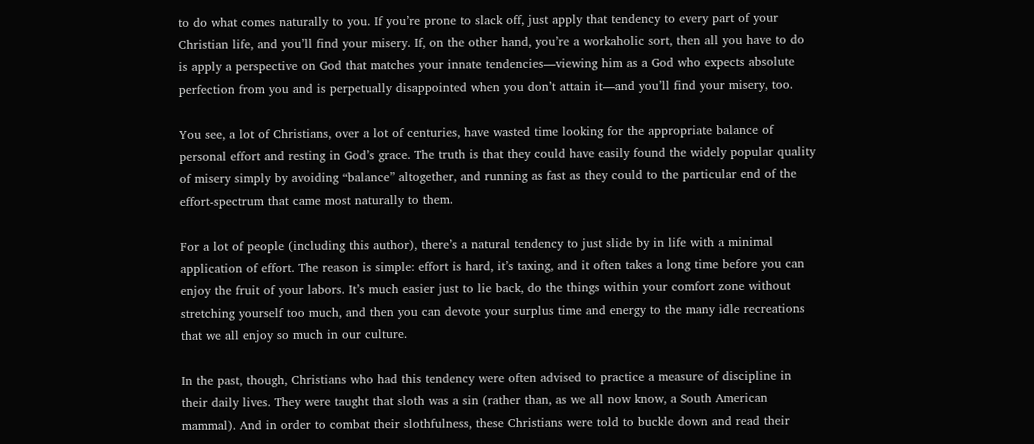to do what comes naturally to you. If you’re prone to slack off, just apply that tendency to every part of your Christian life, and you’ll find your misery. If, on the other hand, you’re a workaholic sort, then all you have to do is apply a perspective on God that matches your innate tendencies—viewing him as a God who expects absolute perfection from you and is perpetually disappointed when you don’t attain it—and you’ll find your misery, too.

You see, a lot of Christians, over a lot of centuries, have wasted time looking for the appropriate balance of personal effort and resting in God’s grace. The truth is that they could have easily found the widely popular quality of misery simply by avoiding “balance” altogether, and running as fast as they could to the particular end of the effort-spectrum that came most naturally to them.

For a lot of people (including this author), there’s a natural tendency to just slide by in life with a minimal application of effort. The reason is simple: effort is hard, it’s taxing, and it often takes a long time before you can enjoy the fruit of your labors. It’s much easier just to lie back, do the things within your comfort zone without stretching yourself too much, and then you can devote your surplus time and energy to the many idle recreations that we all enjoy so much in our culture.

In the past, though, Christians who had this tendency were often advised to practice a measure of discipline in their daily lives. They were taught that sloth was a sin (rather than, as we all now know, a South American mammal). And in order to combat their slothfulness, these Christians were told to buckle down and read their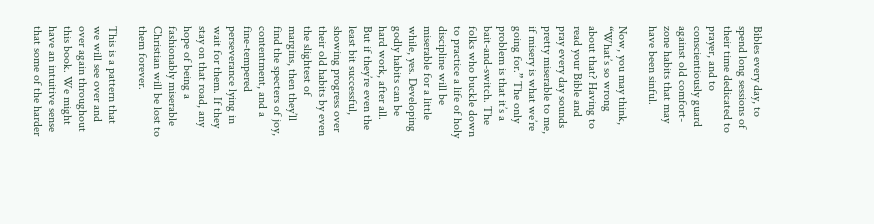Bibles every day, to spend long sessions of their time dedicated to prayer, and to conscientiously guard against old comfort-zone habits that may have been sinful.

Now, you may think, “What’s so wrong about that? Having to read your Bible and pray every day sounds pretty miserable to me, if misery is what we’re going for.” The only problem is that it’s a bait-and-switch. The folks who buckle down to practice a life of holy discipline will be miserable for a little while, yes. Developing godly habits can be hard work, after all. But if they’re even the least bit successful, showing progress over their old habits by even the slightest of margins, then they’ll find the specters of joy, contentment, and a fine-tempered perseverance lying in wait for them. If they stay on that road, any hope of being a fashionably miserable Christian will be lost to them forever.

This is a pattern that we will see over and over again throughout this book. We might have an intuitive sense that some of the harder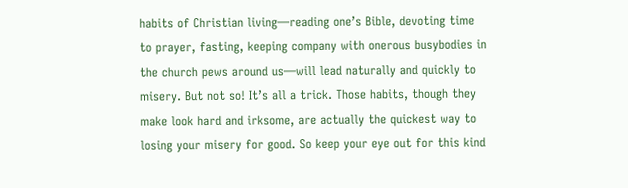habits of Christian living—reading one’s Bible, devoting time to prayer, fasting, keeping company with onerous busybodies in the church pews around us—will lead naturally and quickly to misery. But not so! It’s all a trick. Those habits, though they make look hard and irksome, are actually the quickest way to losing your misery for good. So keep your eye out for this kind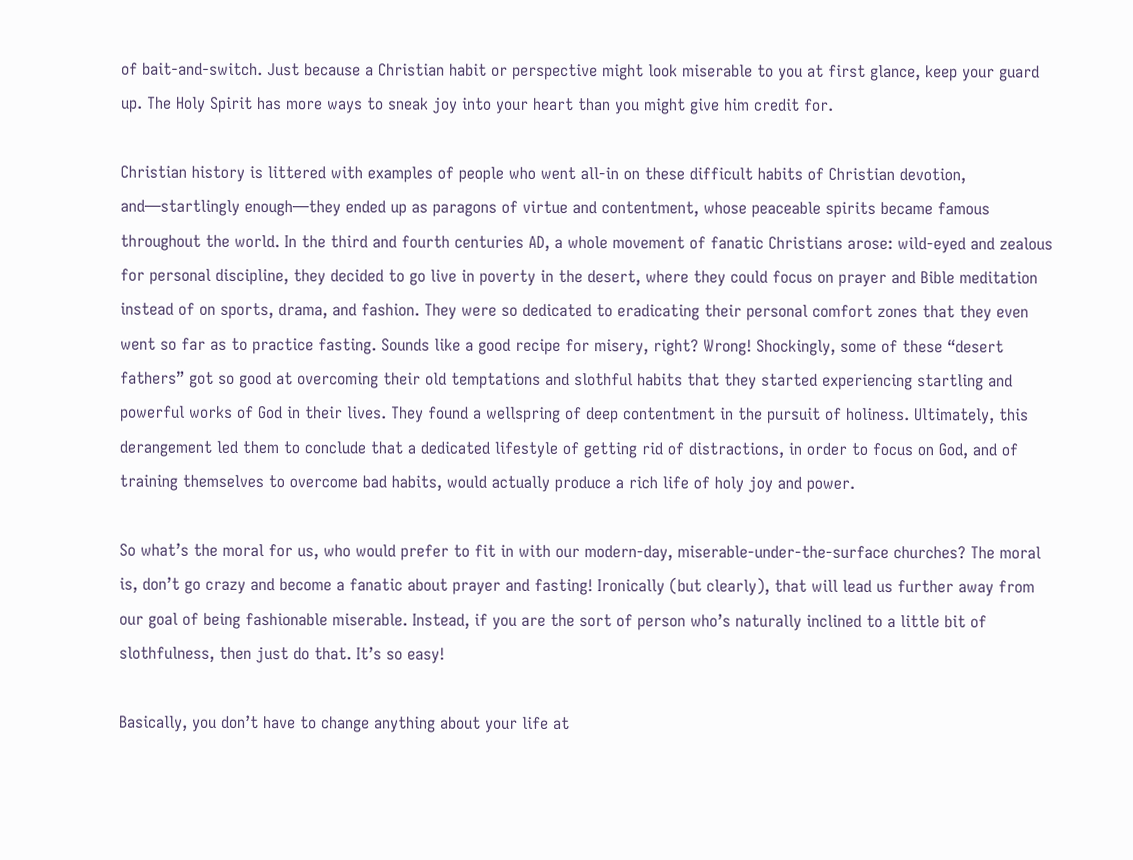of bait-and-switch. Just because a Christian habit or perspective might look miserable to you at first glance, keep your guard up. The Holy Spirit has more ways to sneak joy into your heart than you might give him credit for.

Christian history is littered with examples of people who went all-in on these difficult habits of Christian devotion, and—startlingly enough—they ended up as paragons of virtue and contentment, whose peaceable spirits became famous throughout the world. In the third and fourth centuries AD, a whole movement of fanatic Christians arose: wild-eyed and zealous for personal discipline, they decided to go live in poverty in the desert, where they could focus on prayer and Bible meditation instead of on sports, drama, and fashion. They were so dedicated to eradicating their personal comfort zones that they even went so far as to practice fasting. Sounds like a good recipe for misery, right? Wrong! Shockingly, some of these “desert fathers” got so good at overcoming their old temptations and slothful habits that they started experiencing startling and powerful works of God in their lives. They found a wellspring of deep contentment in the pursuit of holiness. Ultimately, this derangement led them to conclude that a dedicated lifestyle of getting rid of distractions, in order to focus on God, and of training themselves to overcome bad habits, would actually produce a rich life of holy joy and power.

So what’s the moral for us, who would prefer to fit in with our modern-day, miserable-under-the-surface churches? The moral is, don’t go crazy and become a fanatic about prayer and fasting! Ironically (but clearly), that will lead us further away from our goal of being fashionable miserable. Instead, if you are the sort of person who’s naturally inclined to a little bit of slothfulness, then just do that. It’s so easy!

Basically, you don’t have to change anything about your life at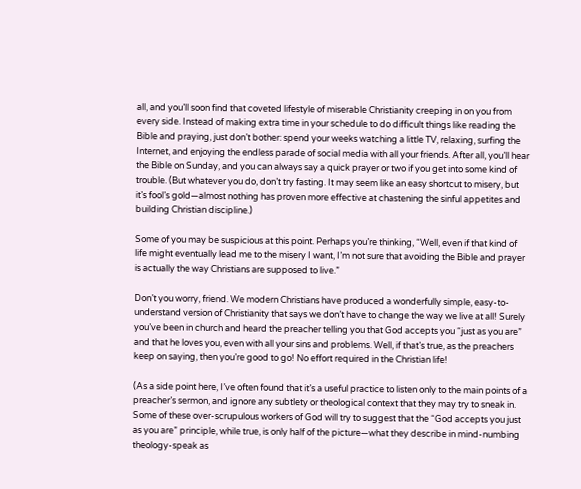all, and you’ll soon find that coveted lifestyle of miserable Christianity creeping in on you from every side. Instead of making extra time in your schedule to do difficult things like reading the Bible and praying, just don’t bother: spend your weeks watching a little TV, relaxing, surfing the Internet, and enjoying the endless parade of social media with all your friends. After all, you’ll hear the Bible on Sunday, and you can always say a quick prayer or two if you get into some kind of trouble. (But whatever you do, don’t try fasting. It may seem like an easy shortcut to misery, but it’s fool’s gold—almost nothing has proven more effective at chastening the sinful appetites and building Christian discipline.)

Some of you may be suspicious at this point. Perhaps you’re thinking, “Well, even if that kind of life might eventually lead me to the misery I want, I’m not sure that avoiding the Bible and prayer is actually the way Christians are supposed to live.”

Don’t you worry, friend. We modern Christians have produced a wonderfully simple, easy-to-understand version of Christianity that says we don’t have to change the way we live at all! Surely you’ve been in church and heard the preacher telling you that God accepts you “just as you are” and that he loves you, even with all your sins and problems. Well, if that’s true, as the preachers keep on saying, then you’re good to go! No effort required in the Christian life!

(As a side point here, I’ve often found that it’s a useful practice to listen only to the main points of a preacher’s sermon, and ignore any subtlety or theological context that they may try to sneak in. Some of these over-scrupulous workers of God will try to suggest that the “God accepts you just as you are” principle, while true, is only half of the picture—what they describe in mind-numbing theology-speak as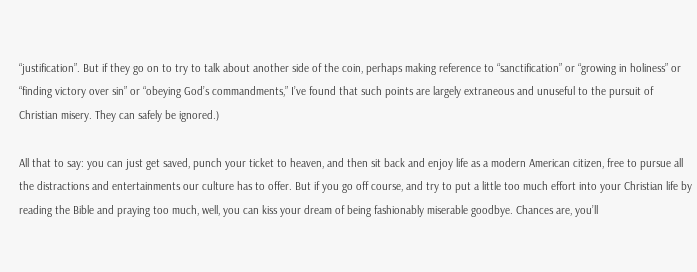“justification”. But if they go on to try to talk about another side of the coin, perhaps making reference to “sanctification” or “growing in holiness” or “finding victory over sin” or “obeying God’s commandments,” I’ve found that such points are largely extraneous and unuseful to the pursuit of Christian misery. They can safely be ignored.)

All that to say: you can just get saved, punch your ticket to heaven, and then sit back and enjoy life as a modern American citizen, free to pursue all the distractions and entertainments our culture has to offer. But if you go off course, and try to put a little too much effort into your Christian life by reading the Bible and praying too much, well, you can kiss your dream of being fashionably miserable goodbye. Chances are, you’ll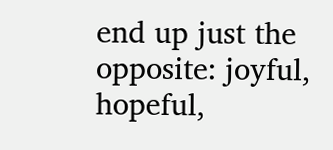end up just the opposite: joyful, hopeful,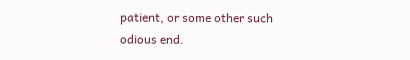patient, or some other such odious end.